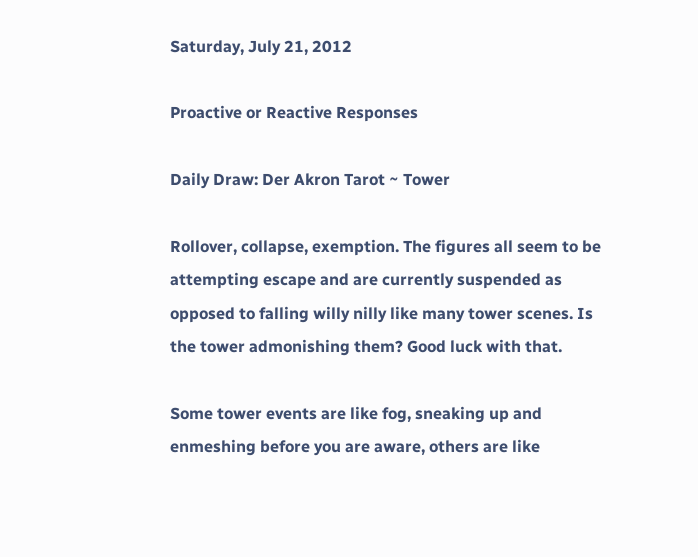Saturday, July 21, 2012

Proactive or Reactive Responses

Daily Draw: Der Akron Tarot ~ Tower

Rollover, collapse, exemption. The figures all seem to be attempting escape and are currently suspended as opposed to falling willy nilly like many tower scenes. Is the tower admonishing them? Good luck with that.

Some tower events are like fog, sneaking up and enmeshing before you are aware, others are like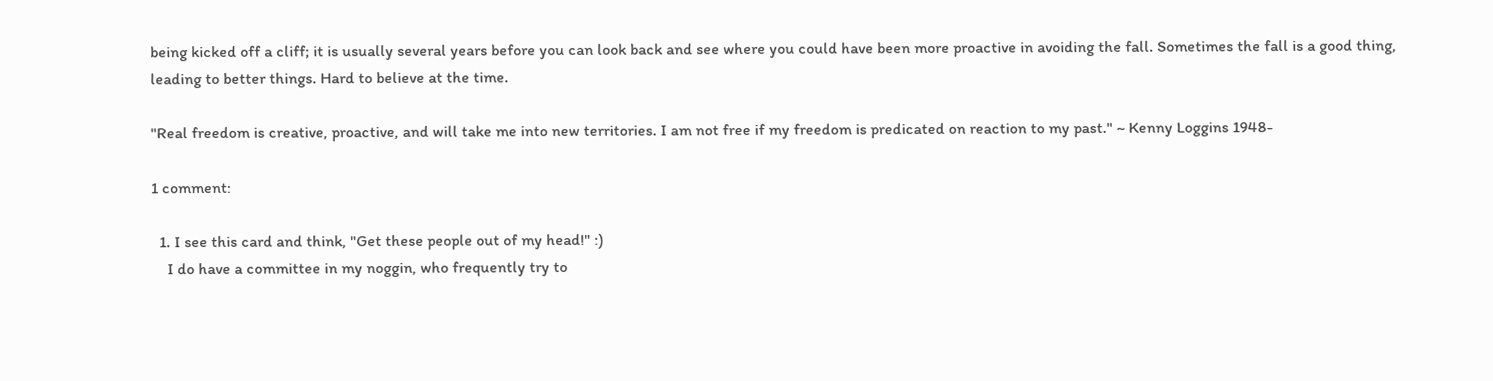being kicked off a cliff; it is usually several years before you can look back and see where you could have been more proactive in avoiding the fall. Sometimes the fall is a good thing, leading to better things. Hard to believe at the time.

"Real freedom is creative, proactive, and will take me into new territories. I am not free if my freedom is predicated on reaction to my past." ~ Kenny Loggins 1948-

1 comment:

  1. I see this card and think, "Get these people out of my head!" :)
    I do have a committee in my noggin, who frequently try to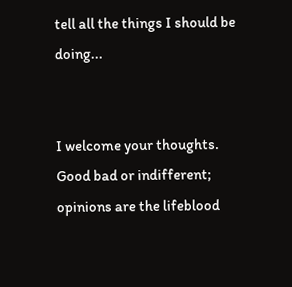tell all the things I should be doing...


I welcome your thoughts. Good bad or indifferent; opinions are the lifeblood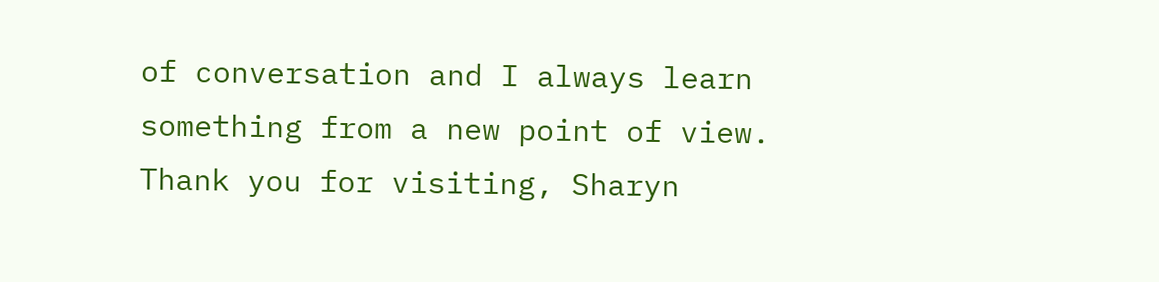of conversation and I always learn something from a new point of view. Thank you for visiting, Sharyn